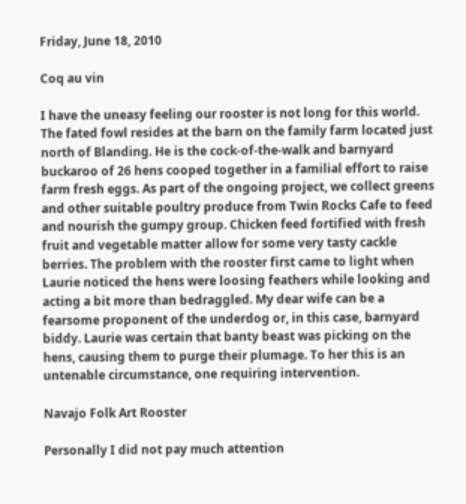Friday, June 18, 2010

Coq au vin

I have the uneasy feeling our rooster is not long for this world. The fated fowl resides at the barn on the family farm located just north of Blanding. He is the cock-of-the-walk and barnyard buckaroo of 26 hens cooped together in a familial effort to raise farm fresh eggs. As part of the ongoing project, we collect greens and other suitable poultry produce from Twin Rocks Cafe to feed and nourish the gumpy group. Chicken feed fortified with fresh fruit and vegetable matter allow for some very tasty cackle berries. The problem with the rooster first came to light when Laurie noticed the hens were loosing feathers while looking and acting a bit more than bedraggled. My dear wife can be a fearsome proponent of the underdog or, in this case, barnyard biddy. Laurie was certain that banty beast was picking on the hens, causing them to purge their plumage. To her this is an untenable circumstance, one requiring intervention.

Navajo Folk Art Rooster

Personally I did not pay much attention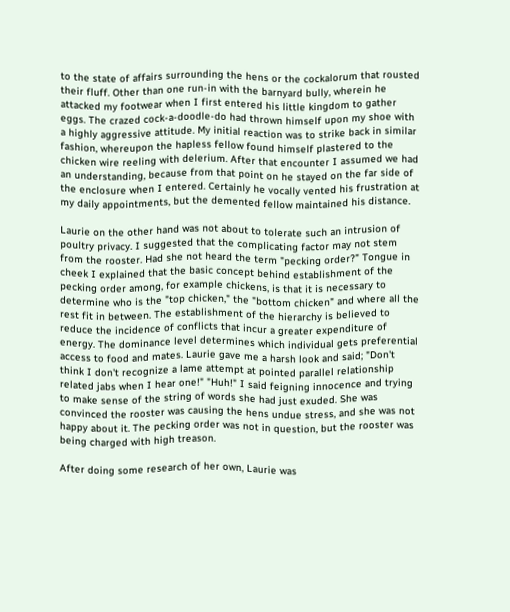to the state of affairs surrounding the hens or the cockalorum that rousted their fluff. Other than one run-in with the barnyard bully, wherein he attacked my footwear when I first entered his little kingdom to gather eggs. The crazed cock-a-doodle-do had thrown himself upon my shoe with a highly aggressive attitude. My initial reaction was to strike back in similar fashion, whereupon the hapless fellow found himself plastered to the chicken wire reeling with delerium. After that encounter I assumed we had an understanding, because from that point on he stayed on the far side of the enclosure when I entered. Certainly he vocally vented his frustration at my daily appointments, but the demented fellow maintained his distance.

Laurie on the other hand was not about to tolerate such an intrusion of poultry privacy. I suggested that the complicating factor may not stem from the rooster. Had she not heard the term "pecking order?" Tongue in cheek I explained that the basic concept behind establishment of the pecking order among, for example chickens, is that it is necessary to determine who is the "top chicken," the "bottom chicken" and where all the rest fit in between. The establishment of the hierarchy is believed to reduce the incidence of conflicts that incur a greater expenditure of energy. The dominance level determines which individual gets preferential access to food and mates. Laurie gave me a harsh look and said; "Don't think I don't recognize a lame attempt at pointed parallel relationship related jabs when I hear one!" "Huh!" I said feigning innocence and trying to make sense of the string of words she had just exuded. She was convinced the rooster was causing the hens undue stress, and she was not happy about it. The pecking order was not in question, but the rooster was being charged with high treason.

After doing some research of her own, Laurie was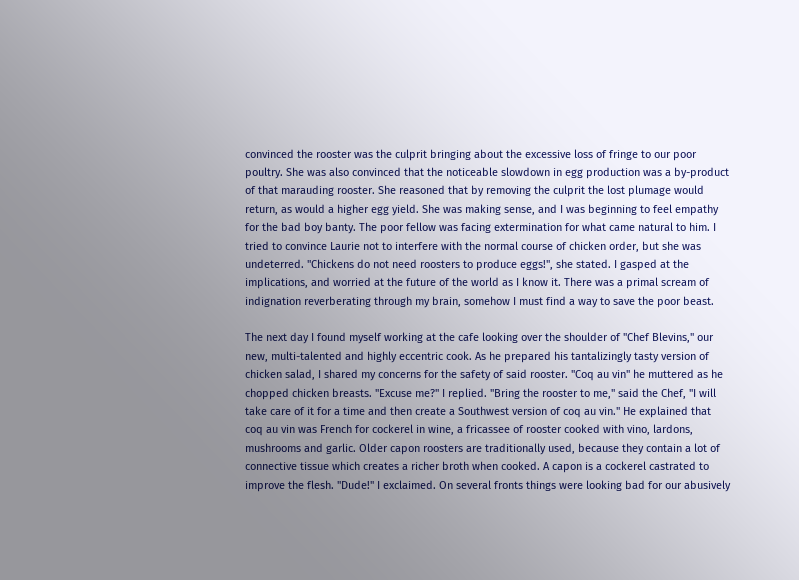convinced the rooster was the culprit bringing about the excessive loss of fringe to our poor poultry. She was also convinced that the noticeable slowdown in egg production was a by-product of that marauding rooster. She reasoned that by removing the culprit the lost plumage would return, as would a higher egg yield. She was making sense, and I was beginning to feel empathy for the bad boy banty. The poor fellow was facing extermination for what came natural to him. I tried to convince Laurie not to interfere with the normal course of chicken order, but she was undeterred. "Chickens do not need roosters to produce eggs!", she stated. I gasped at the implications, and worried at the future of the world as I know it. There was a primal scream of indignation reverberating through my brain, somehow I must find a way to save the poor beast.

The next day I found myself working at the cafe looking over the shoulder of "Chef Blevins," our new, multi-talented and highly eccentric cook. As he prepared his tantalizingly tasty version of chicken salad, I shared my concerns for the safety of said rooster. "Coq au vin" he muttered as he chopped chicken breasts. "Excuse me?" I replied. "Bring the rooster to me," said the Chef, "I will take care of it for a time and then create a Southwest version of coq au vin." He explained that coq au vin was French for cockerel in wine, a fricassee of rooster cooked with vino, lardons, mushrooms and garlic. Older capon roosters are traditionally used, because they contain a lot of connective tissue which creates a richer broth when cooked. A capon is a cockerel castrated to improve the flesh. "Dude!" I exclaimed. On several fronts things were looking bad for our abusively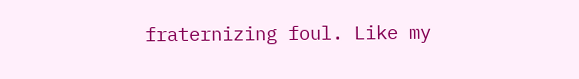fraternizing foul. Like my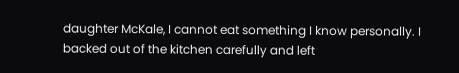daughter McKale, I cannot eat something I know personally. I backed out of the kitchen carefully and left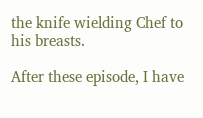the knife wielding Chef to his breasts.

After these episode, I have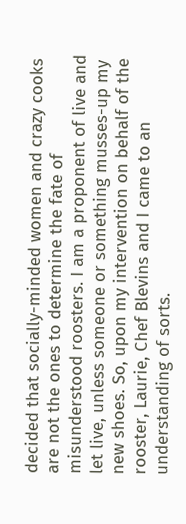decided that socially-minded women and crazy cooks are not the ones to determine the fate of misunderstood roosters. I am a proponent of live and let live, unless someone or something musses-up my new shoes. So, upon my intervention on behalf of the rooster, Laurie, Chef Blevins and I came to an understanding of sorts.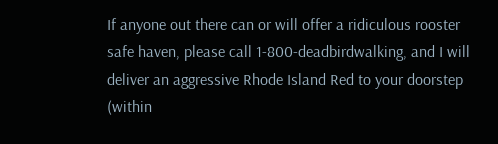If anyone out there can or will offer a ridiculous rooster safe haven, please call 1-800-deadbirdwalking, and I will deliver an aggressive Rhode Island Red to your doorstep (within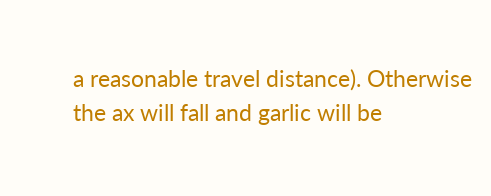a reasonable travel distance). Otherwise the ax will fall and garlic will be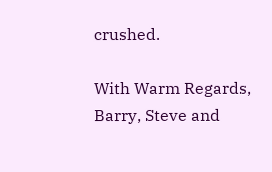crushed.

With Warm Regards,
Barry, Steve and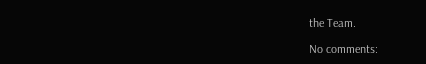the Team.

No comments: